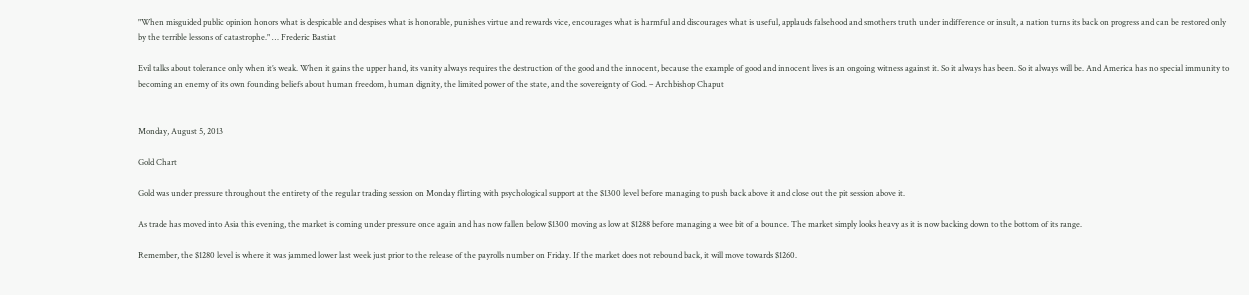"When misguided public opinion honors what is despicable and despises what is honorable, punishes virtue and rewards vice, encourages what is harmful and discourages what is useful, applauds falsehood and smothers truth under indifference or insult, a nation turns its back on progress and can be restored only by the terrible lessons of catastrophe." … Frederic Bastiat

Evil talks about tolerance only when it’s weak. When it gains the upper hand, its vanity always requires the destruction of the good and the innocent, because the example of good and innocent lives is an ongoing witness against it. So it always has been. So it always will be. And America has no special immunity to becoming an enemy of its own founding beliefs about human freedom, human dignity, the limited power of the state, and the sovereignty of God. – Archbishop Chaput


Monday, August 5, 2013

Gold Chart

Gold was under pressure throughout the entirety of the regular trading session on Monday flirting with psychological support at the $1300 level before managing to push back above it and close out the pit session above it.

As trade has moved into Asia this evening, the market is coming under pressure once again and has now fallen below $1300 moving as low at $1288 before managing a wee bit of a bounce. The market simply looks heavy as it is now backing down to the bottom of its range.

Remember, the $1280 level is where it was jammed lower last week just prior to the release of the payrolls number on Friday. If the market does not rebound back, it will move towards $1260.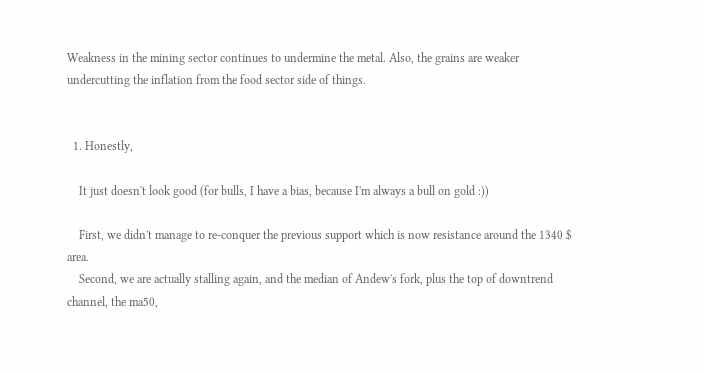Weakness in the mining sector continues to undermine the metal. Also, the grains are weaker undercutting the inflation from the food sector side of things.


  1. Honestly,

    It just doesn't look good (for bulls, I have a bias, because I'm always a bull on gold :))

    First, we didn't manage to re-conquer the previous support which is now resistance around the 1340 $ area.
    Second, we are actually stalling again, and the median of Andew's fork, plus the top of downtrend channel, the ma50,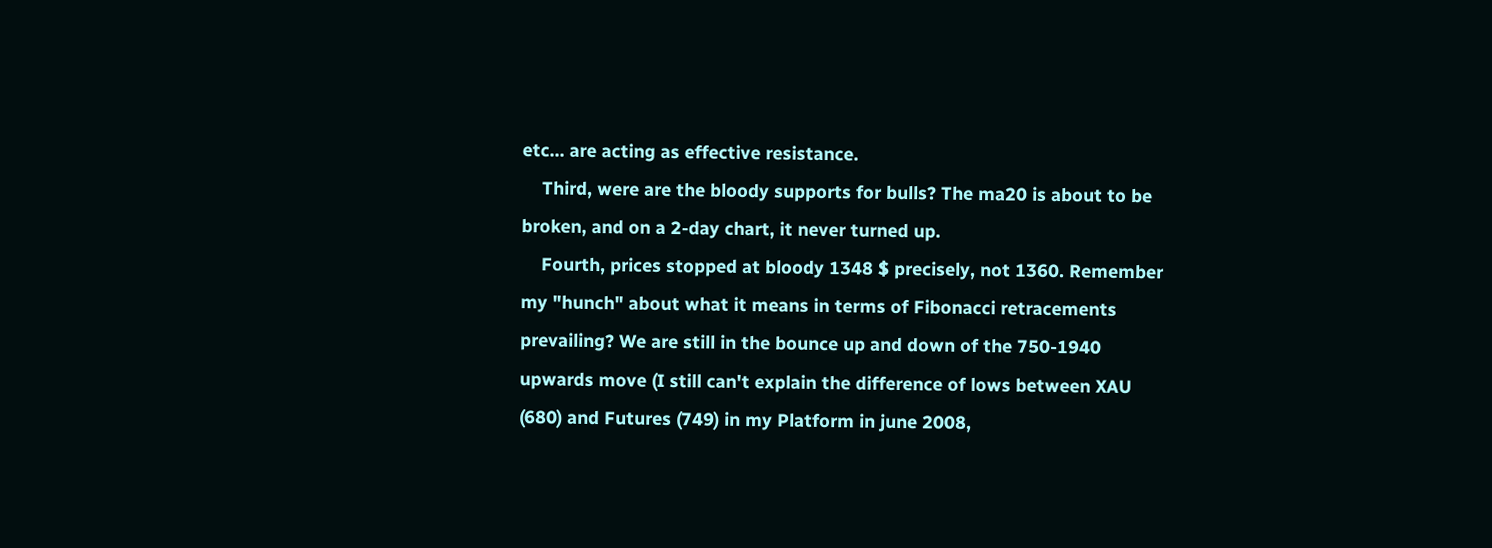etc... are acting as effective resistance.
    Third, were are the bloody supports for bulls? The ma20 is about to be broken, and on a 2-day chart, it never turned up.
    Fourth, prices stopped at bloody 1348 $ precisely, not 1360. Remember my "hunch" about what it means in terms of Fibonacci retracements prevailing? We are still in the bounce up and down of the 750-1940 upwards move (I still can't explain the difference of lows between XAU (680) and Futures (749) in my Platform in june 2008,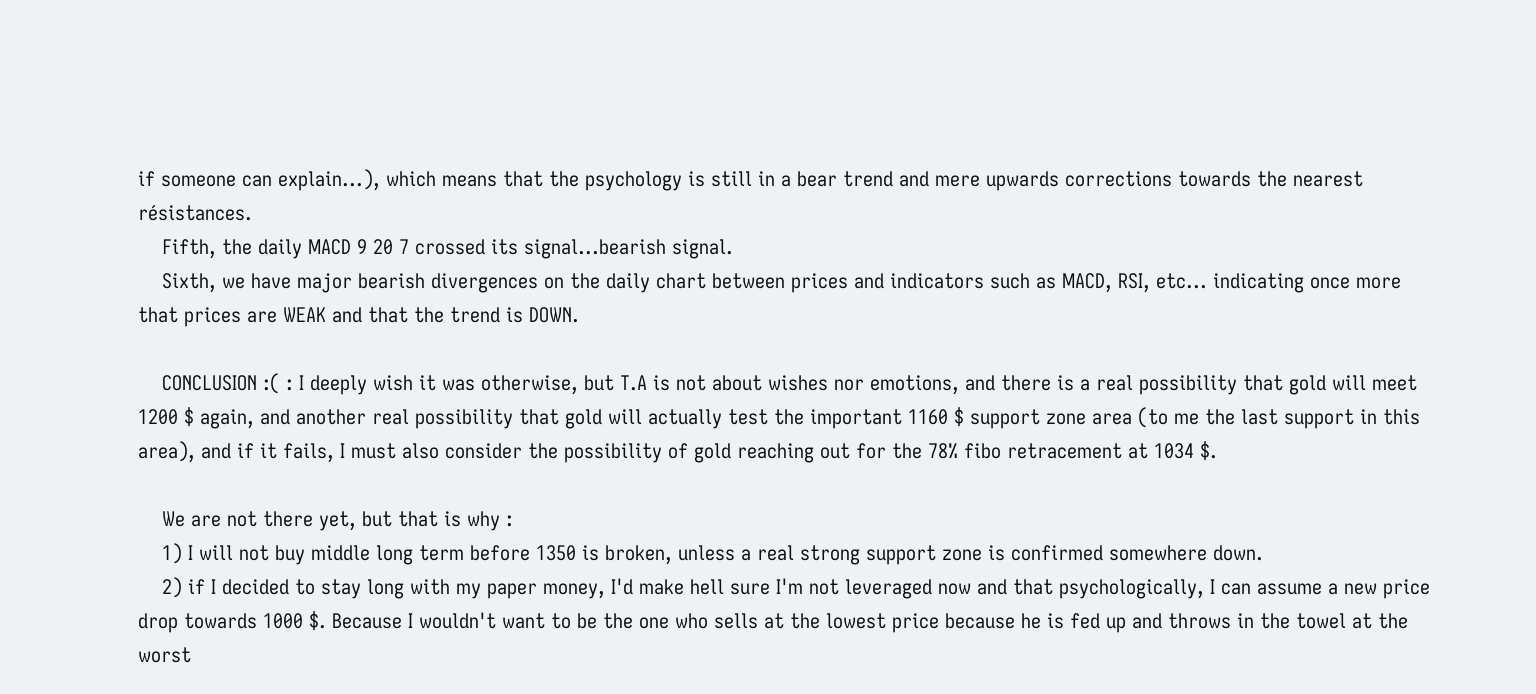if someone can explain...), which means that the psychology is still in a bear trend and mere upwards corrections towards the nearest résistances.
    Fifth, the daily MACD 9 20 7 crossed its signal...bearish signal.
    Sixth, we have major bearish divergences on the daily chart between prices and indicators such as MACD, RSI, etc... indicating once more that prices are WEAK and that the trend is DOWN.

    CONCLUSION :( : I deeply wish it was otherwise, but T.A is not about wishes nor emotions, and there is a real possibility that gold will meet 1200 $ again, and another real possibility that gold will actually test the important 1160 $ support zone area (to me the last support in this area), and if it fails, I must also consider the possibility of gold reaching out for the 78% fibo retracement at 1034 $.

    We are not there yet, but that is why :
    1) I will not buy middle long term before 1350 is broken, unless a real strong support zone is confirmed somewhere down.
    2) if I decided to stay long with my paper money, I'd make hell sure I'm not leveraged now and that psychologically, I can assume a new price drop towards 1000 $. Because I wouldn't want to be the one who sells at the lowest price because he is fed up and throws in the towel at the worst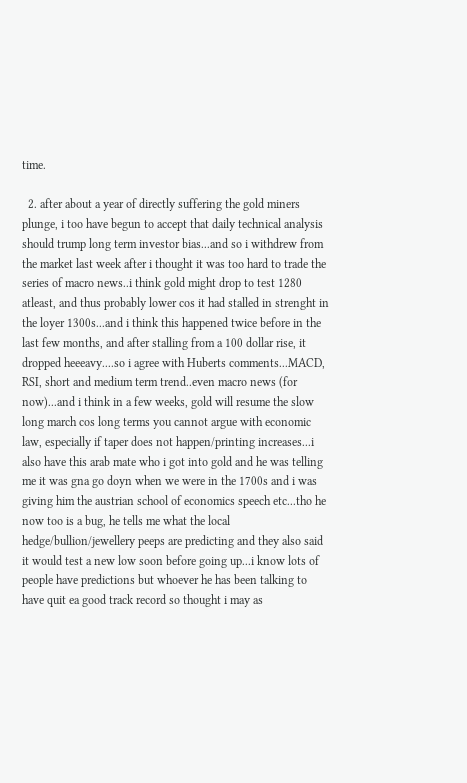time.

  2. after about a year of directly suffering the gold miners plunge, i too have begun to accept that daily technical analysis should trump long term investor bias...and so i withdrew from the market last week after i thought it was too hard to trade the series of macro news..i think gold might drop to test 1280 atleast, and thus probably lower cos it had stalled in strenght in the loyer 1300s...and i think this happened twice before in the last few months, and after stalling from a 100 dollar rise, it dropped heeeavy....so i agree with Huberts comments...MACD, RSI, short and medium term trend..even macro news (for now)...and i think in a few weeks, gold will resume the slow long march cos long terms you cannot argue with economic law, especially if taper does not happen/printing increases...i also have this arab mate who i got into gold and he was telling me it was gna go doyn when we were in the 1700s and i was giving him the austrian school of economics speech etc...tho he now too is a bug, he tells me what the local hedge/bullion/jewellery peeps are predicting and they also said it would test a new low soon before going up...i know lots of people have predictions but whoever he has been talking to have quit ea good track record so thought i may as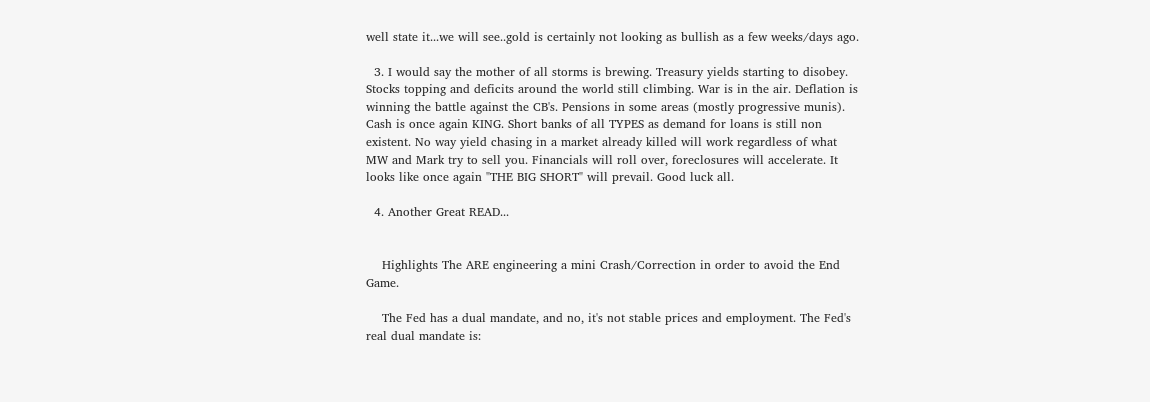well state it...we will see..gold is certainly not looking as bullish as a few weeks/days ago.

  3. I would say the mother of all storms is brewing. Treasury yields starting to disobey. Stocks topping and deficits around the world still climbing. War is in the air. Deflation is winning the battle against the CB's. Pensions in some areas (mostly progressive munis). Cash is once again KING. Short banks of all TYPES as demand for loans is still non existent. No way yield chasing in a market already killed will work regardless of what MW and Mark try to sell you. Financials will roll over, foreclosures will accelerate. It looks like once again "THE BIG SHORT" will prevail. Good luck all.

  4. Another Great READ...


    Highlights The ARE engineering a mini Crash/Correction in order to avoid the End Game.

    The Fed has a dual mandate, and no, it's not stable prices and employment. The Fed's real dual mandate is: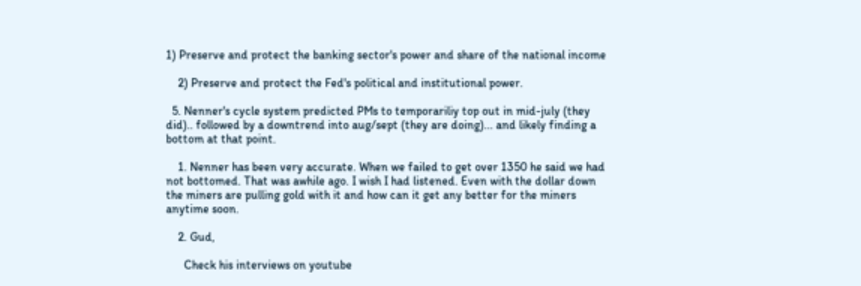1) Preserve and protect the banking sector's power and share of the national income

    2) Preserve and protect the Fed's political and institutional power.

  5. Nenner's cycle system predicted PMs to temporariliy top out in mid-july (they did).. followed by a downtrend into aug/sept (they are doing)... and likely finding a bottom at that point.

    1. Nenner has been very accurate. When we failed to get over 1350 he said we had not bottomed. That was awhile ago. I wish I had listened. Even with the dollar down the miners are pulling gold with it and how can it get any better for the miners anytime soon.

    2. Gud,

      Check his interviews on youtube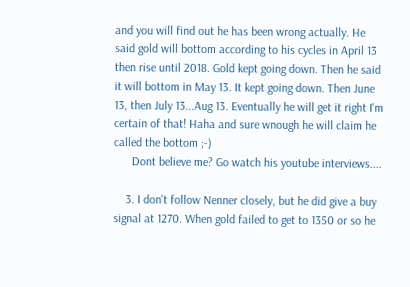and you will find out he has been wrong actually. He said gold will bottom according to his cycles in April 13 then rise until 2018. Gold kept going down. Then he said it will bottom in May 13. It kept going down. Then June 13, then July 13...Aug 13. Eventually he will get it right I'm certain of that! Haha and sure wnough he will claim he called the bottom ;-)
      Dont believe me? Go watch his youtube interviews....

    3. I don't follow Nenner closely, but he did give a buy signal at 1270. When gold failed to get to 1350 or so he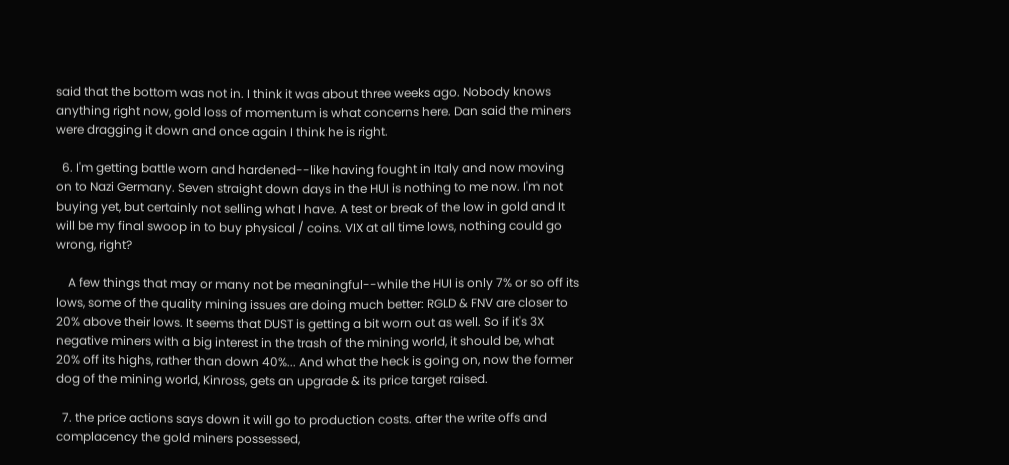said that the bottom was not in. I think it was about three weeks ago. Nobody knows anything right now, gold loss of momentum is what concerns here. Dan said the miners were dragging it down and once again I think he is right.

  6. I'm getting battle worn and hardened--like having fought in Italy and now moving on to Nazi Germany. Seven straight down days in the HUI is nothing to me now. I'm not buying yet, but certainly not selling what I have. A test or break of the low in gold and It will be my final swoop in to buy physical / coins. VIX at all time lows, nothing could go wrong, right?

    A few things that may or many not be meaningful--while the HUI is only 7% or so off its lows, some of the quality mining issues are doing much better: RGLD & FNV are closer to 20% above their lows. It seems that DUST is getting a bit worn out as well. So if it's 3X negative miners with a big interest in the trash of the mining world, it should be, what 20% off its highs, rather than down 40%... And what the heck is going on, now the former dog of the mining world, Kinross, gets an upgrade & its price target raised.

  7. the price actions says down it will go to production costs. after the write offs and complacency the gold miners possessed,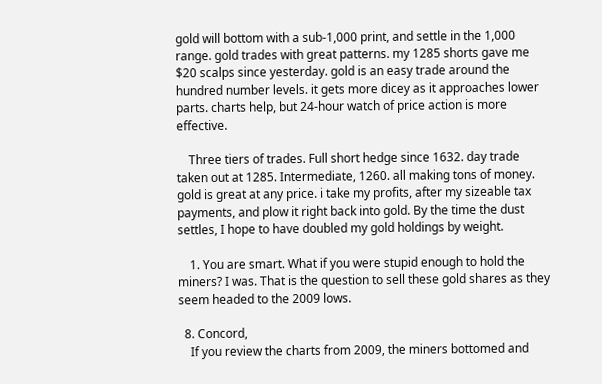gold will bottom with a sub-1,000 print, and settle in the 1,000 range. gold trades with great patterns. my 1285 shorts gave me $20 scalps since yesterday. gold is an easy trade around the hundred number levels. it gets more dicey as it approaches lower parts. charts help, but 24-hour watch of price action is more effective.

    Three tiers of trades. Full short hedge since 1632. day trade taken out at 1285. Intermediate, 1260. all making tons of money. gold is great at any price. i take my profits, after my sizeable tax payments, and plow it right back into gold. By the time the dust settles, I hope to have doubled my gold holdings by weight.

    1. You are smart. What if you were stupid enough to hold the miners? I was. That is the question to sell these gold shares as they seem headed to the 2009 lows.

  8. Concord,
    If you review the charts from 2009, the miners bottomed and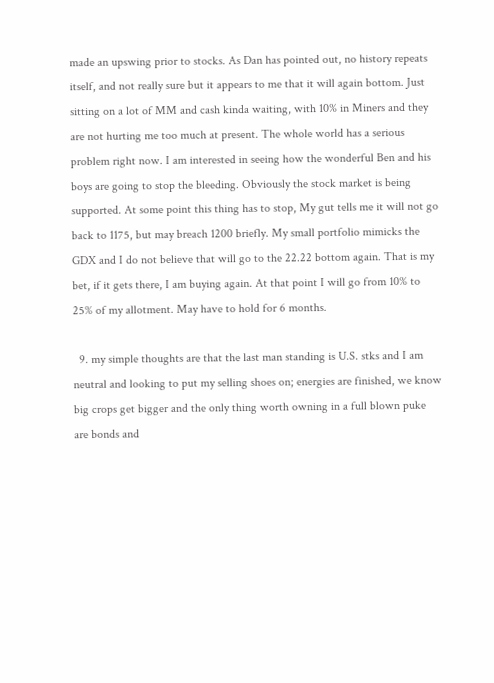made an upswing prior to stocks. As Dan has pointed out, no history repeats itself, and not really sure but it appears to me that it will again bottom. Just sitting on a lot of MM and cash kinda waiting, with 10% in Miners and they are not hurting me too much at present. The whole world has a serious problem right now. I am interested in seeing how the wonderful Ben and his boys are going to stop the bleeding. Obviously the stock market is being supported. At some point this thing has to stop, My gut tells me it will not go back to 1175, but may breach 1200 briefly. My small portfolio mimicks the GDX and I do not believe that will go to the 22.22 bottom again. That is my bet, if it gets there, I am buying again. At that point I will go from 10% to 25% of my allotment. May have to hold for 6 months.

  9. my simple thoughts are that the last man standing is U.S. stks and I am neutral and looking to put my selling shoes on; energies are finished, we know big crops get bigger and the only thing worth owning in a full blown puke are bonds and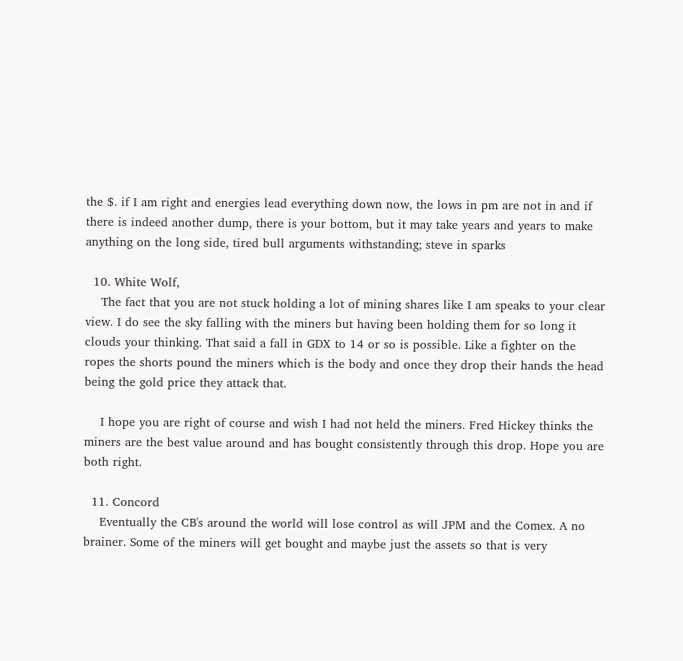the $. if I am right and energies lead everything down now, the lows in pm are not in and if there is indeed another dump, there is your bottom, but it may take years and years to make anything on the long side, tired bull arguments withstanding; steve in sparks

  10. White Wolf,
    The fact that you are not stuck holding a lot of mining shares like I am speaks to your clear view. I do see the sky falling with the miners but having been holding them for so long it clouds your thinking. That said a fall in GDX to 14 or so is possible. Like a fighter on the ropes the shorts pound the miners which is the body and once they drop their hands the head being the gold price they attack that.

    I hope you are right of course and wish I had not held the miners. Fred Hickey thinks the miners are the best value around and has bought consistently through this drop. Hope you are both right.

  11. Concord
    Eventually the CB's around the world will lose control as will JPM and the Comex. A no brainer. Some of the miners will get bought and maybe just the assets so that is very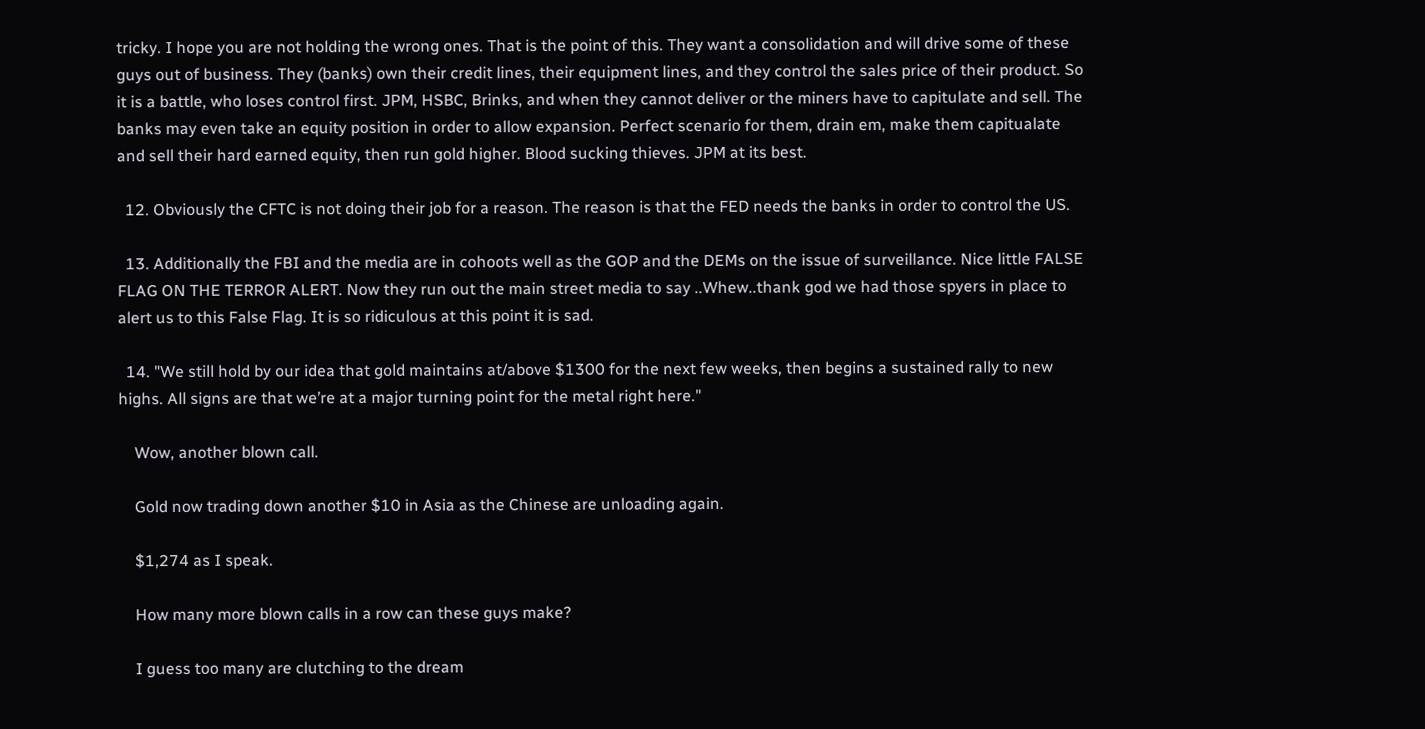tricky. I hope you are not holding the wrong ones. That is the point of this. They want a consolidation and will drive some of these guys out of business. They (banks) own their credit lines, their equipment lines, and they control the sales price of their product. So it is a battle, who loses control first. JPM, HSBC, Brinks, and when they cannot deliver or the miners have to capitulate and sell. The banks may even take an equity position in order to allow expansion. Perfect scenario for them, drain em, make them capitualate and sell their hard earned equity, then run gold higher. Blood sucking thieves. JPM at its best.

  12. Obviously the CFTC is not doing their job for a reason. The reason is that the FED needs the banks in order to control the US.

  13. Additionally the FBI and the media are in cohoots well as the GOP and the DEMs on the issue of surveillance. Nice little FALSE FLAG ON THE TERROR ALERT. Now they run out the main street media to say ..Whew..thank god we had those spyers in place to alert us to this False Flag. It is so ridiculous at this point it is sad.

  14. "We still hold by our idea that gold maintains at/above $1300 for the next few weeks, then begins a sustained rally to new highs. All signs are that we’re at a major turning point for the metal right here."

    Wow, another blown call.

    Gold now trading down another $10 in Asia as the Chinese are unloading again.

    $1,274 as I speak.

    How many more blown calls in a row can these guys make?

    I guess too many are clutching to the dream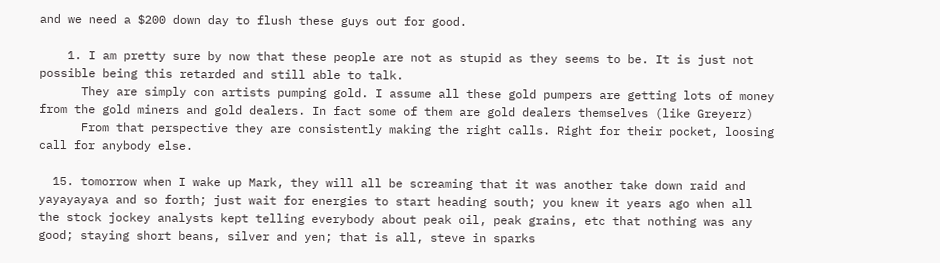and we need a $200 down day to flush these guys out for good.

    1. I am pretty sure by now that these people are not as stupid as they seems to be. It is just not possible being this retarded and still able to talk.
      They are simply con artists pumping gold. I assume all these gold pumpers are getting lots of money from the gold miners and gold dealers. In fact some of them are gold dealers themselves (like Greyerz)
      From that perspective they are consistently making the right calls. Right for their pocket, loosing call for anybody else.

  15. tomorrow when I wake up Mark, they will all be screaming that it was another take down raid and yayayayaya and so forth; just wait for energies to start heading south; you knew it years ago when all the stock jockey analysts kept telling everybody about peak oil, peak grains, etc that nothing was any good; staying short beans, silver and yen; that is all, steve in sparks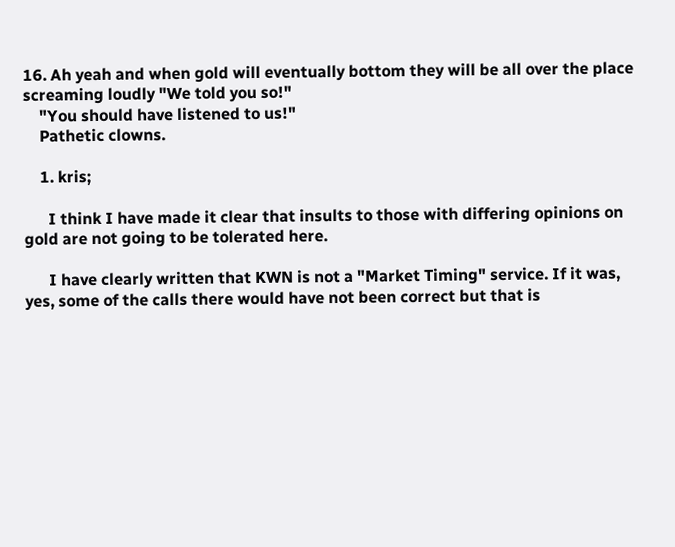16. Ah yeah and when gold will eventually bottom they will be all over the place screaming loudly "We told you so!"
    "You should have listened to us!"
    Pathetic clowns.

    1. kris;

      I think I have made it clear that insults to those with differing opinions on gold are not going to be tolerated here.

      I have clearly written that KWN is not a "Market Timing" service. If it was, yes, some of the calls there would have not been correct but that is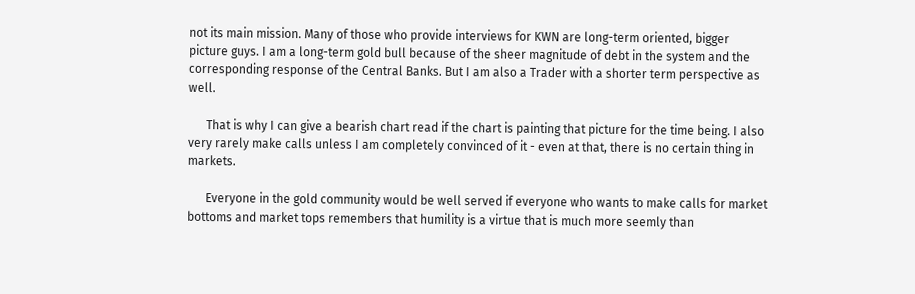not its main mission. Many of those who provide interviews for KWN are long-term oriented, bigger picture guys. I am a long-term gold bull because of the sheer magnitude of debt in the system and the corresponding response of the Central Banks. But I am also a Trader with a shorter term perspective as well.

      That is why I can give a bearish chart read if the chart is painting that picture for the time being. I also very rarely make calls unless I am completely convinced of it - even at that, there is no certain thing in markets.

      Everyone in the gold community would be well served if everyone who wants to make calls for market bottoms and market tops remembers that humility is a virtue that is much more seemly than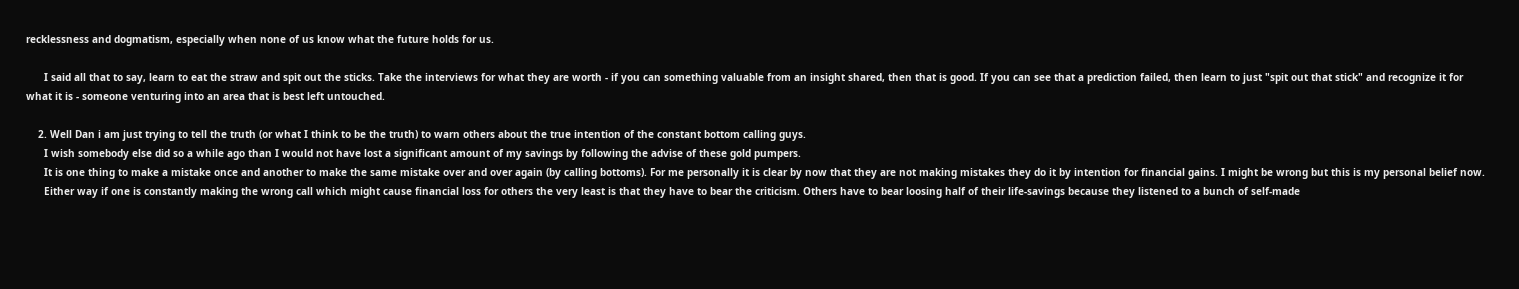recklessness and dogmatism, especially when none of us know what the future holds for us.

      I said all that to say, learn to eat the straw and spit out the sticks. Take the interviews for what they are worth - if you can something valuable from an insight shared, then that is good. If you can see that a prediction failed, then learn to just "spit out that stick" and recognize it for what it is - someone venturing into an area that is best left untouched.

    2. Well Dan i am just trying to tell the truth (or what I think to be the truth) to warn others about the true intention of the constant bottom calling guys.
      I wish somebody else did so a while ago than I would not have lost a significant amount of my savings by following the advise of these gold pumpers.
      It is one thing to make a mistake once and another to make the same mistake over and over again (by calling bottoms). For me personally it is clear by now that they are not making mistakes they do it by intention for financial gains. I might be wrong but this is my personal belief now.
      Either way if one is constantly making the wrong call which might cause financial loss for others the very least is that they have to bear the criticism. Others have to bear loosing half of their life-savings because they listened to a bunch of self-made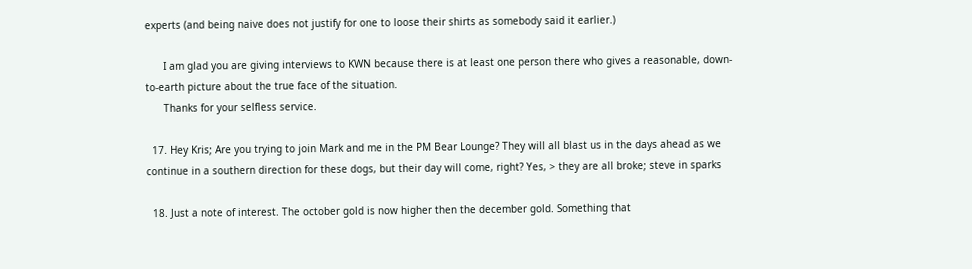experts (and being naive does not justify for one to loose their shirts as somebody said it earlier.)

      I am glad you are giving interviews to KWN because there is at least one person there who gives a reasonable, down-to-earth picture about the true face of the situation.
      Thanks for your selfless service.

  17. Hey Kris; Are you trying to join Mark and me in the PM Bear Lounge? They will all blast us in the days ahead as we continue in a southern direction for these dogs, but their day will come, right? Yes, > they are all broke; steve in sparks

  18. Just a note of interest. The october gold is now higher then the december gold. Something that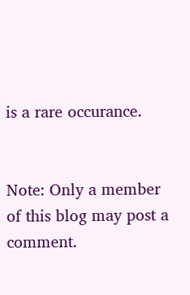is a rare occurance.


Note: Only a member of this blog may post a comment.